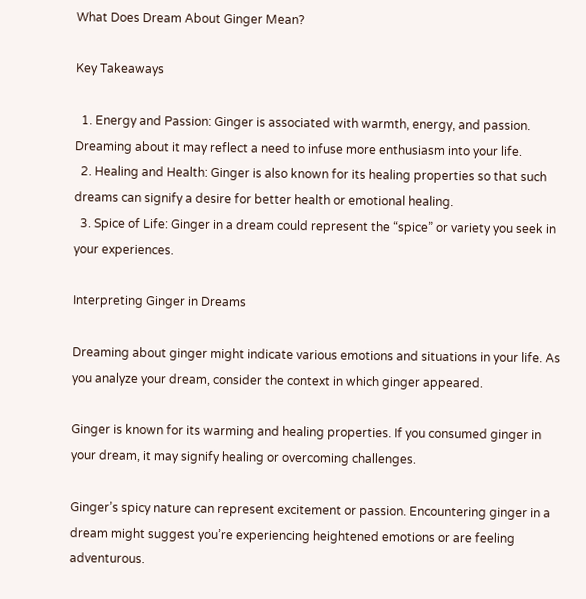What Does Dream About Ginger Mean?

Key Takeaways

  1. Energy and Passion: Ginger is associated with warmth, energy, and passion. Dreaming about it may reflect a need to infuse more enthusiasm into your life.
  2. Healing and Health: Ginger is also known for its healing properties so that such dreams can signify a desire for better health or emotional healing.
  3. Spice of Life: Ginger in a dream could represent the “spice” or variety you seek in your experiences.

Interpreting Ginger in Dreams

Dreaming about ginger might indicate various emotions and situations in your life. As you analyze your dream, consider the context in which ginger appeared.

Ginger is known for its warming and healing properties. If you consumed ginger in your dream, it may signify healing or overcoming challenges.

Ginger’s spicy nature can represent excitement or passion. Encountering ginger in a dream might suggest you’re experiencing heightened emotions or are feeling adventurous.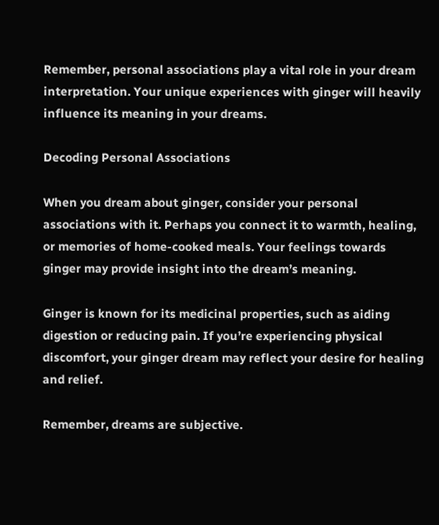Remember, personal associations play a vital role in your dream interpretation. Your unique experiences with ginger will heavily influence its meaning in your dreams.

Decoding Personal Associations

When you dream about ginger, consider your personal associations with it. Perhaps you connect it to warmth, healing, or memories of home-cooked meals. Your feelings towards ginger may provide insight into the dream’s meaning.

Ginger is known for its medicinal properties, such as aiding digestion or reducing pain. If you’re experiencing physical discomfort, your ginger dream may reflect your desire for healing and relief.

Remember, dreams are subjective.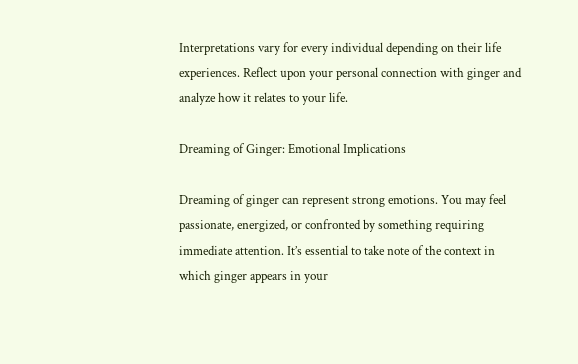Interpretations vary for every individual depending on their life experiences. Reflect upon your personal connection with ginger and analyze how it relates to your life.

Dreaming of Ginger: Emotional Implications

Dreaming of ginger can represent strong emotions. You may feel passionate, energized, or confronted by something requiring immediate attention. It’s essential to take note of the context in which ginger appears in your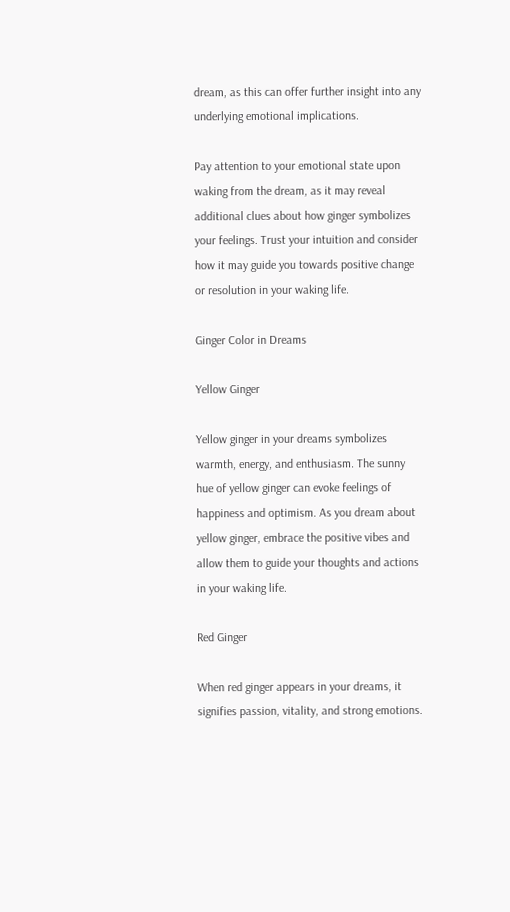dream, as this can offer further insight into any underlying emotional implications.

Pay attention to your emotional state upon waking from the dream, as it may reveal additional clues about how ginger symbolizes your feelings. Trust your intuition and consider how it may guide you towards positive change or resolution in your waking life.

Ginger Color in Dreams

Yellow Ginger

Yellow ginger in your dreams symbolizes warmth, energy, and enthusiasm. The sunny hue of yellow ginger can evoke feelings of happiness and optimism. As you dream about yellow ginger, embrace the positive vibes and allow them to guide your thoughts and actions in your waking life.

Red Ginger

When red ginger appears in your dreams, it signifies passion, vitality, and strong emotions.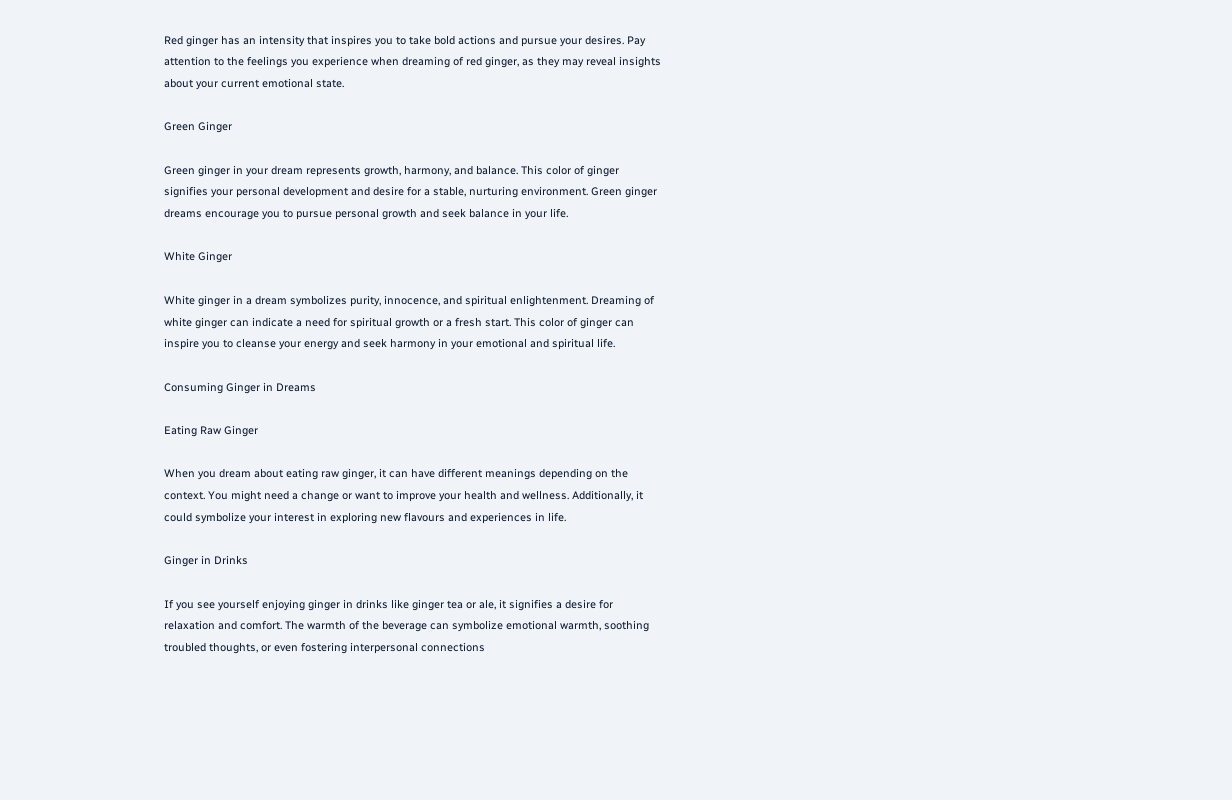Red ginger has an intensity that inspires you to take bold actions and pursue your desires. Pay attention to the feelings you experience when dreaming of red ginger, as they may reveal insights about your current emotional state.

Green Ginger

Green ginger in your dream represents growth, harmony, and balance. This color of ginger signifies your personal development and desire for a stable, nurturing environment. Green ginger dreams encourage you to pursue personal growth and seek balance in your life.

White Ginger

White ginger in a dream symbolizes purity, innocence, and spiritual enlightenment. Dreaming of white ginger can indicate a need for spiritual growth or a fresh start. This color of ginger can inspire you to cleanse your energy and seek harmony in your emotional and spiritual life.

Consuming Ginger in Dreams

Eating Raw Ginger

When you dream about eating raw ginger, it can have different meanings depending on the context. You might need a change or want to improve your health and wellness. Additionally, it could symbolize your interest in exploring new flavours and experiences in life.

Ginger in Drinks

If you see yourself enjoying ginger in drinks like ginger tea or ale, it signifies a desire for relaxation and comfort. The warmth of the beverage can symbolize emotional warmth, soothing troubled thoughts, or even fostering interpersonal connections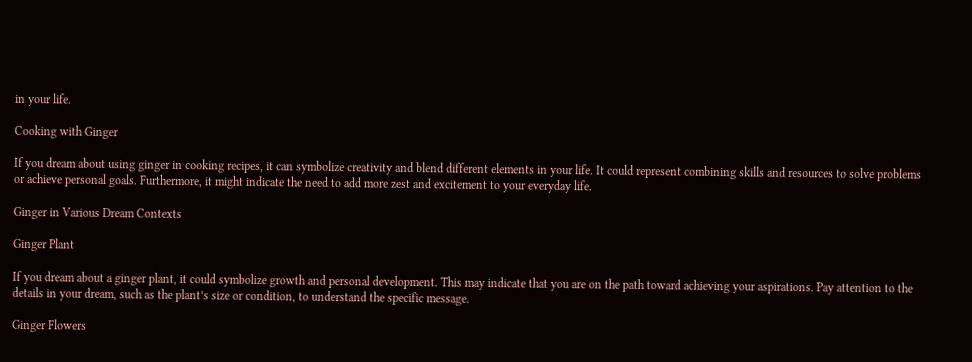in your life.

Cooking with Ginger

If you dream about using ginger in cooking recipes, it can symbolize creativity and blend different elements in your life. It could represent combining skills and resources to solve problems or achieve personal goals. Furthermore, it might indicate the need to add more zest and excitement to your everyday life.

Ginger in Various Dream Contexts

Ginger Plant

If you dream about a ginger plant, it could symbolize growth and personal development. This may indicate that you are on the path toward achieving your aspirations. Pay attention to the details in your dream, such as the plant’s size or condition, to understand the specific message.

Ginger Flowers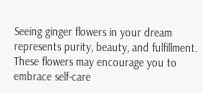Seeing ginger flowers in your dream represents purity, beauty, and fulfillment. These flowers may encourage you to embrace self-care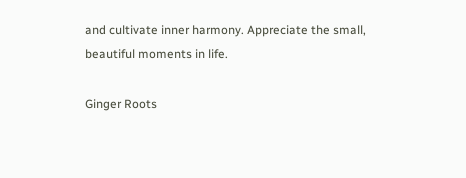and cultivate inner harmony. Appreciate the small, beautiful moments in life.

Ginger Roots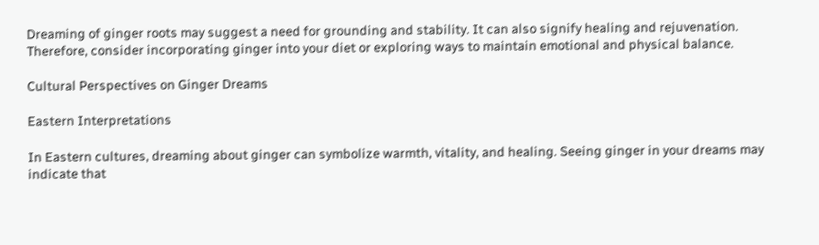Dreaming of ginger roots may suggest a need for grounding and stability. It can also signify healing and rejuvenation. Therefore, consider incorporating ginger into your diet or exploring ways to maintain emotional and physical balance.

Cultural Perspectives on Ginger Dreams

Eastern Interpretations

In Eastern cultures, dreaming about ginger can symbolize warmth, vitality, and healing. Seeing ginger in your dreams may indicate that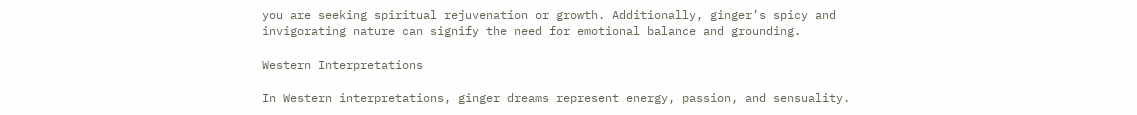you are seeking spiritual rejuvenation or growth. Additionally, ginger’s spicy and invigorating nature can signify the need for emotional balance and grounding.

Western Interpretations

In Western interpretations, ginger dreams represent energy, passion, and sensuality.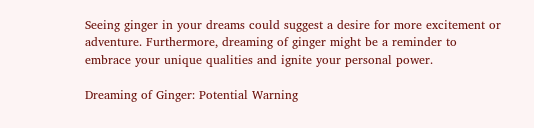Seeing ginger in your dreams could suggest a desire for more excitement or adventure. Furthermore, dreaming of ginger might be a reminder to embrace your unique qualities and ignite your personal power.

Dreaming of Ginger: Potential Warning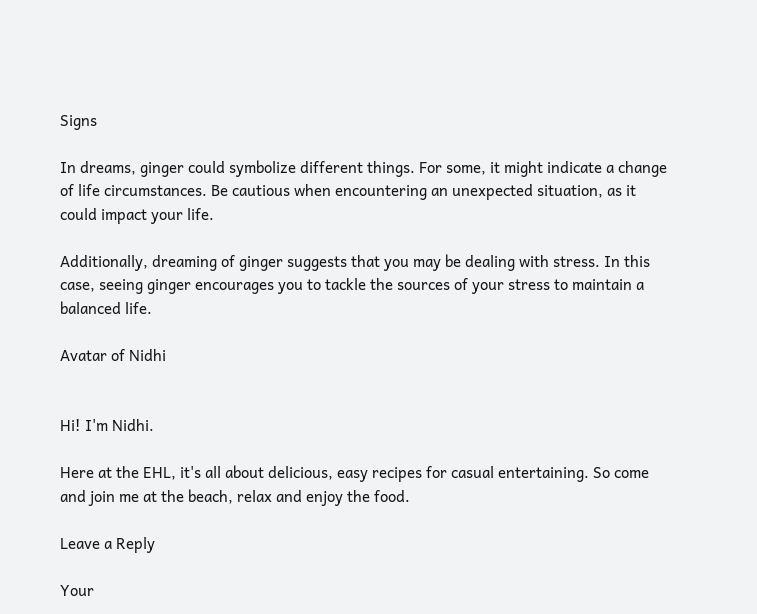Signs

In dreams, ginger could symbolize different things. For some, it might indicate a change of life circumstances. Be cautious when encountering an unexpected situation, as it could impact your life.

Additionally, dreaming of ginger suggests that you may be dealing with stress. In this case, seeing ginger encourages you to tackle the sources of your stress to maintain a balanced life.

Avatar of Nidhi


Hi! I'm Nidhi.

Here at the EHL, it's all about delicious, easy recipes for casual entertaining. So come and join me at the beach, relax and enjoy the food.

Leave a Reply

Your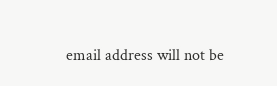email address will not be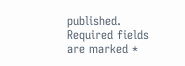published. Required fields are marked *